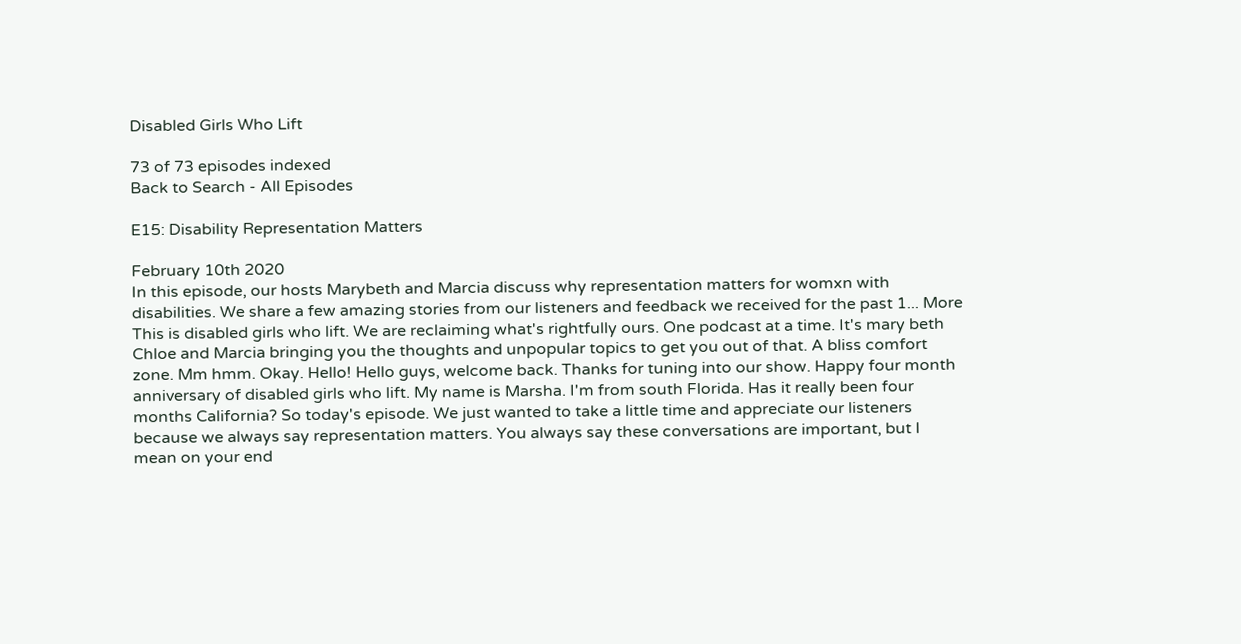Disabled Girls Who Lift

73 of 73 episodes indexed
Back to Search - All Episodes

E15: Disability Representation Matters

February 10th 2020
In this episode, our hosts Marybeth and Marcia discuss why representation matters for womxn with disabilities. We share a few amazing stories from our listeners and feedback we received for the past 1... More
This is disabled girls who lift. We are reclaiming what's rightfully ours. One podcast at a time. It's mary beth Chloe and Marcia bringing you the thoughts and unpopular topics to get you out of that. A bliss comfort zone. Mm hmm. Okay. Hello! Hello guys, welcome back. Thanks for tuning into our show. Happy four month anniversary of disabled girls who lift. My name is Marsha. I'm from south Florida. Has it really been four months California? So today's episode. We just wanted to take a little time and appreciate our listeners because we always say representation matters. You always say these conversations are important, but I mean on your end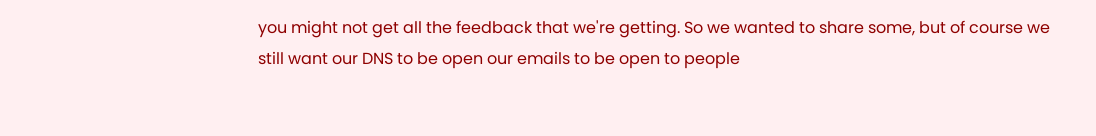you might not get all the feedback that we're getting. So we wanted to share some, but of course we still want our DNS to be open our emails to be open to people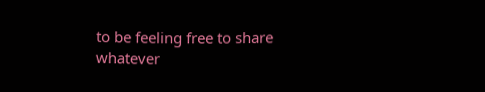to be feeling free to share whatever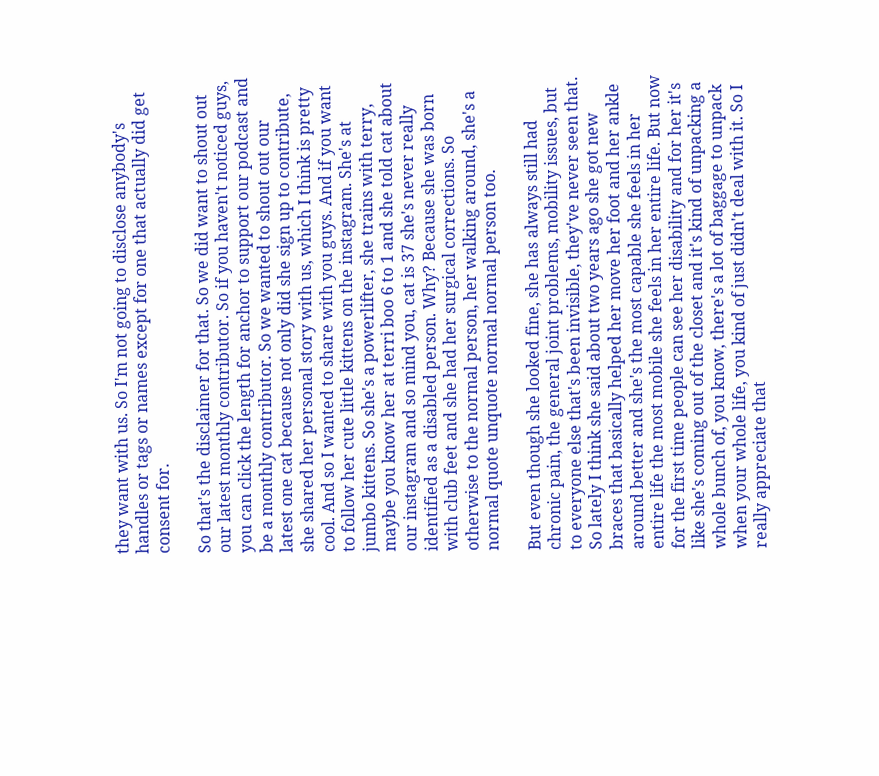they want with us. So I'm not going to disclose anybody's handles or tags or names except for one that actually did get consent for.

So that's the disclaimer for that. So we did want to shout out our latest monthly contributor. So if you haven't noticed guys, you can click the length for anchor to support our podcast and be a monthly contributor. So we wanted to shout out our latest one cat because not only did she sign up to contribute, she shared her personal story with us, which I think is pretty cool. And so I wanted to share with you guys. And if you want to follow her cute little kittens on the instagram. She's at jumbo kittens. So she's a powerlifter, she trains with terry, maybe you know her at terri boo 6 to 1 and she told cat about our instagram and so mind you, cat is 37 she's never really identified as a disabled person. Why? Because she was born with club feet and she had her surgical corrections. So otherwise to the normal person, her walking around, she's a normal quote unquote normal normal person too.

But even though she looked fine, she has always still had chronic pain, the general joint problems, mobility issues, but to everyone else that's been invisible, they've never seen that. So lately I think she said about two years ago she got new braces that basically helped her move her foot and her ankle around better and she's the most capable she feels in her entire life the most mobile she feels in her entire life. But now for the first time people can see her disability and for her it's like she's coming out of the closet and it's kind of unpacking a whole bunch of, you know, there's a lot of baggage to unpack when your whole life, you kind of just didn't deal with it. So I really appreciate that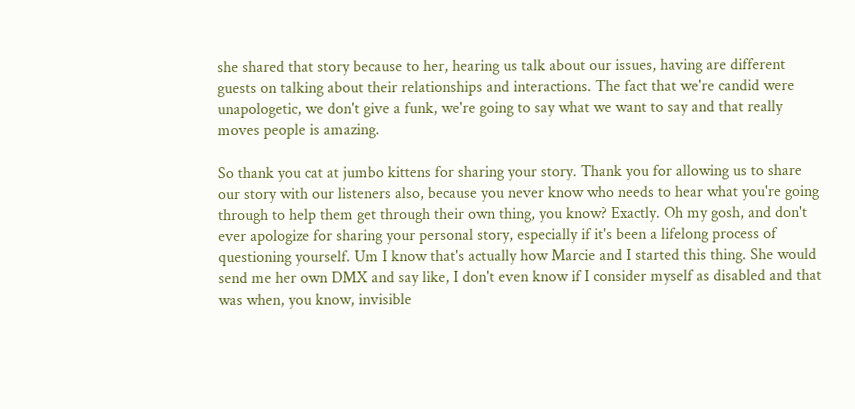she shared that story because to her, hearing us talk about our issues, having are different guests on talking about their relationships and interactions. The fact that we're candid were unapologetic, we don't give a funk, we're going to say what we want to say and that really moves people is amazing.

So thank you cat at jumbo kittens for sharing your story. Thank you for allowing us to share our story with our listeners also, because you never know who needs to hear what you're going through to help them get through their own thing, you know? Exactly. Oh my gosh, and don't ever apologize for sharing your personal story, especially if it's been a lifelong process of questioning yourself. Um I know that's actually how Marcie and I started this thing. She would send me her own DMX and say like, I don't even know if I consider myself as disabled and that was when, you know, invisible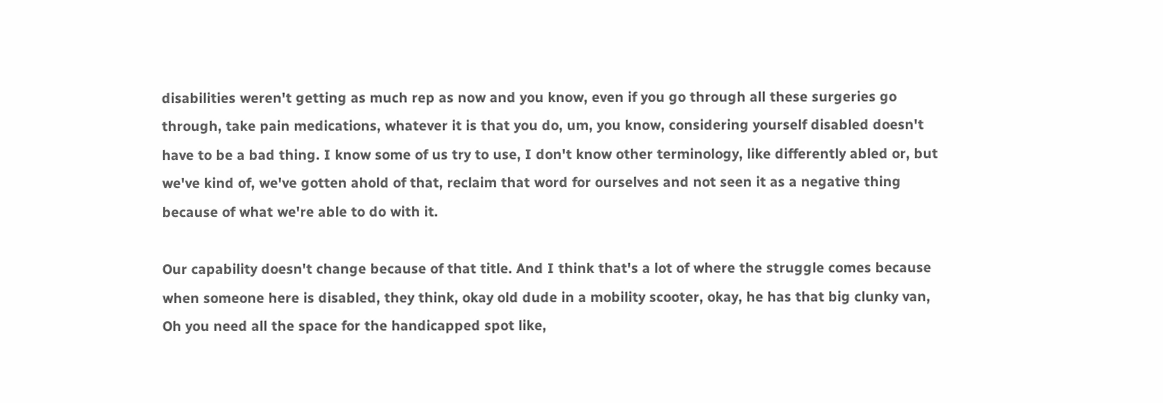disabilities weren't getting as much rep as now and you know, even if you go through all these surgeries go through, take pain medications, whatever it is that you do, um, you know, considering yourself disabled doesn't have to be a bad thing. I know some of us try to use, I don't know other terminology, like differently abled or, but we've kind of, we've gotten ahold of that, reclaim that word for ourselves and not seen it as a negative thing because of what we're able to do with it.

Our capability doesn't change because of that title. And I think that's a lot of where the struggle comes because when someone here is disabled, they think, okay old dude in a mobility scooter, okay, he has that big clunky van, Oh you need all the space for the handicapped spot like,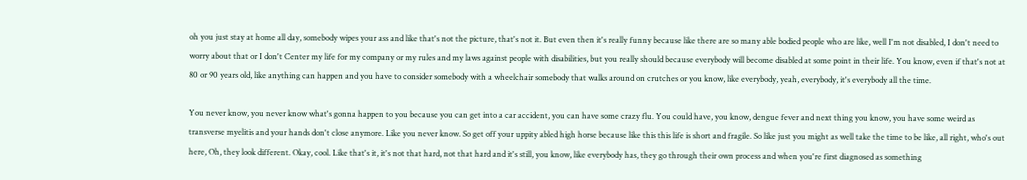oh you just stay at home all day, somebody wipes your ass and like that's not the picture, that's not it. But even then it's really funny because like there are so many able bodied people who are like, well I'm not disabled, I don't need to worry about that or I don't Center my life for my company or my rules and my laws against people with disabilities, but you really should because everybody will become disabled at some point in their life. You know, even if that's not at 80 or 90 years old, like anything can happen and you have to consider somebody with a wheelchair somebody that walks around on crutches or you know, like everybody, yeah, everybody, it's everybody all the time.

You never know, you never know what's gonna happen to you because you can get into a car accident, you can have some crazy flu. You could have, you know, dengue fever and next thing you know, you have some weird as transverse myelitis and your hands don't close anymore. Like you never know. So get off your uppity abled high horse because like this this life is short and fragile. So like just you might as well take the time to be like, all right, who's out here, Oh, they look different. Okay, cool. Like that's it, it's not that hard, not that hard and it's still, you know, like everybody has, they go through their own process and when you're first diagnosed as something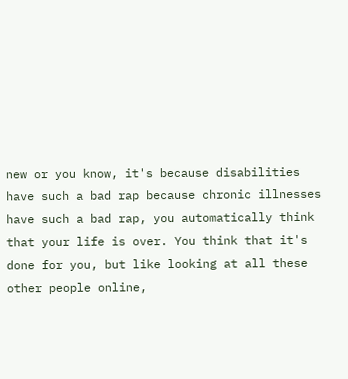new or you know, it's because disabilities have such a bad rap because chronic illnesses have such a bad rap, you automatically think that your life is over. You think that it's done for you, but like looking at all these other people online,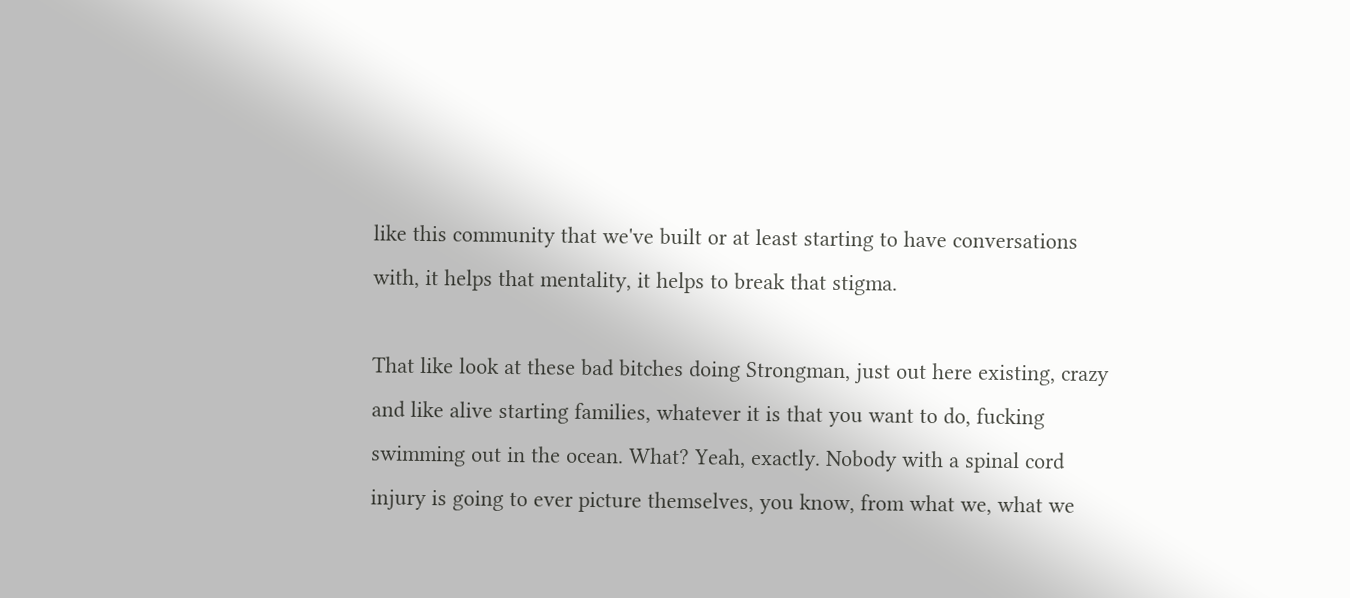like this community that we've built or at least starting to have conversations with, it helps that mentality, it helps to break that stigma.

That like look at these bad bitches doing Strongman, just out here existing, crazy and like alive starting families, whatever it is that you want to do, fucking swimming out in the ocean. What? Yeah, exactly. Nobody with a spinal cord injury is going to ever picture themselves, you know, from what we, what we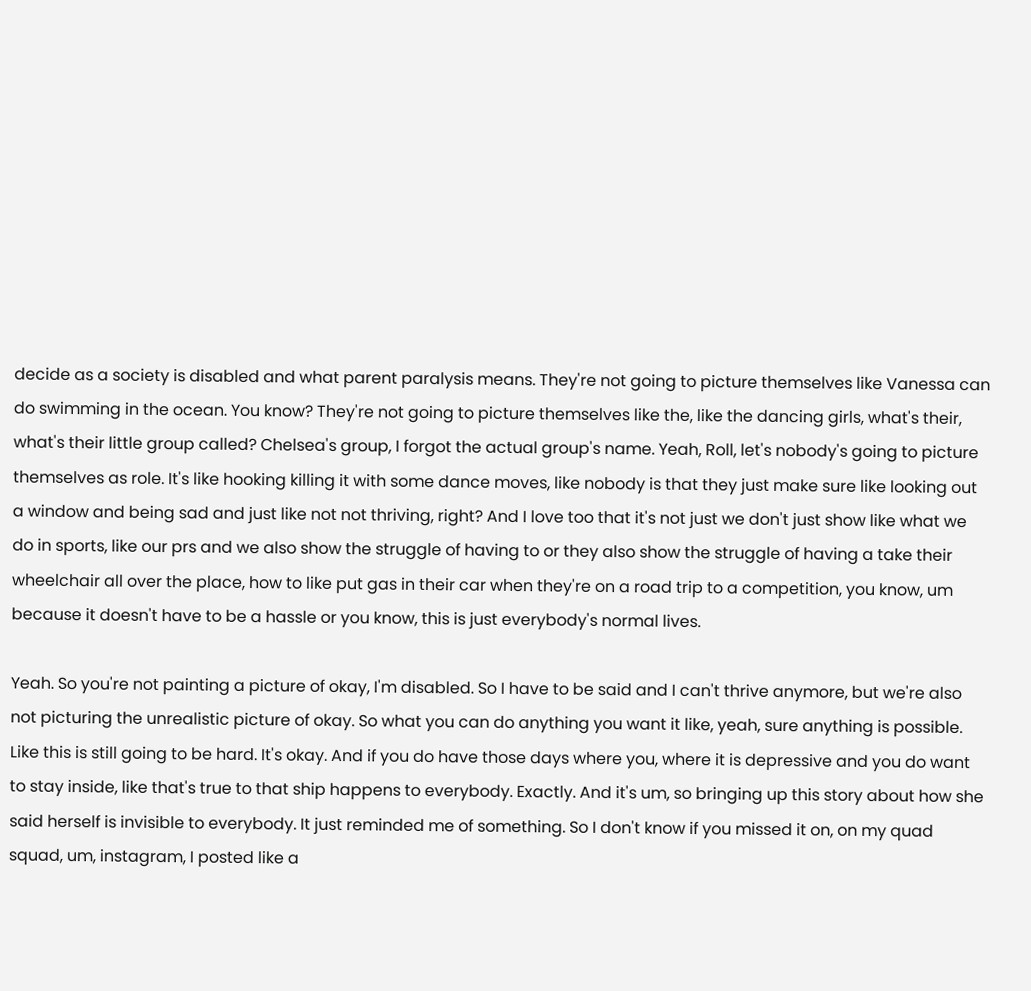decide as a society is disabled and what parent paralysis means. They're not going to picture themselves like Vanessa can do swimming in the ocean. You know? They're not going to picture themselves like the, like the dancing girls, what's their, what's their little group called? Chelsea's group, I forgot the actual group's name. Yeah, Roll, let's nobody's going to picture themselves as role. It's like hooking killing it with some dance moves, like nobody is that they just make sure like looking out a window and being sad and just like not not thriving, right? And I love too that it's not just we don't just show like what we do in sports, like our prs and we also show the struggle of having to or they also show the struggle of having a take their wheelchair all over the place, how to like put gas in their car when they're on a road trip to a competition, you know, um because it doesn't have to be a hassle or you know, this is just everybody's normal lives.

Yeah. So you're not painting a picture of okay, I'm disabled. So I have to be said and I can't thrive anymore, but we're also not picturing the unrealistic picture of okay. So what you can do anything you want it like, yeah, sure anything is possible. Like this is still going to be hard. It's okay. And if you do have those days where you, where it is depressive and you do want to stay inside, like that's true to that ship happens to everybody. Exactly. And it's um, so bringing up this story about how she said herself is invisible to everybody. It just reminded me of something. So I don't know if you missed it on, on my quad squad, um, instagram, I posted like a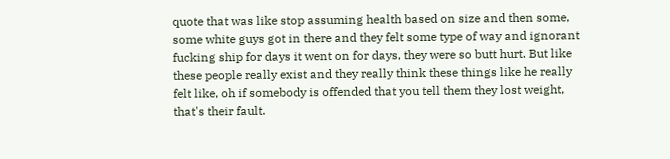quote that was like stop assuming health based on size and then some, some white guys got in there and they felt some type of way and ignorant fucking ship for days it went on for days, they were so butt hurt. But like these people really exist and they really think these things like he really felt like, oh if somebody is offended that you tell them they lost weight, that's their fault.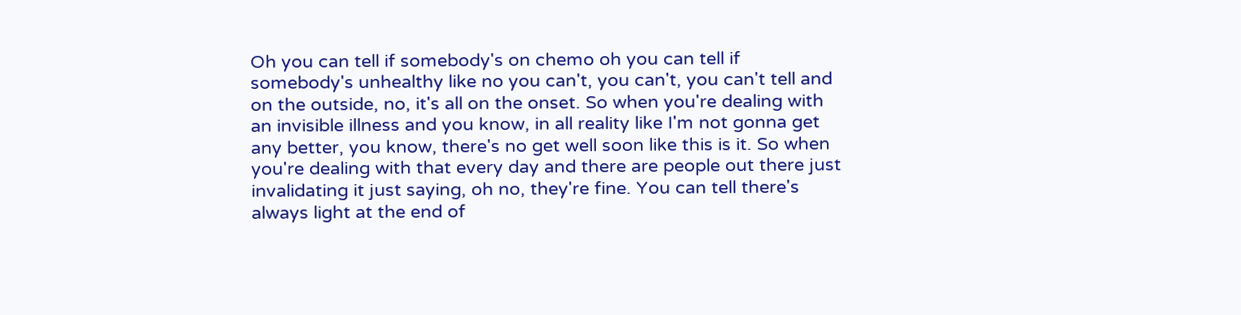Oh you can tell if somebody's on chemo oh you can tell if somebody's unhealthy like no you can't, you can't, you can't tell and on the outside, no, it's all on the onset. So when you're dealing with an invisible illness and you know, in all reality like I'm not gonna get any better, you know, there's no get well soon like this is it. So when you're dealing with that every day and there are people out there just invalidating it just saying, oh no, they're fine. You can tell there's always light at the end of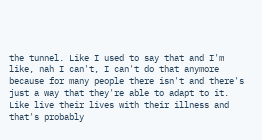the tunnel. Like I used to say that and I'm like, nah I can't, I can't do that anymore because for many people there isn't and there's just a way that they're able to adapt to it. Like live their lives with their illness and that's probably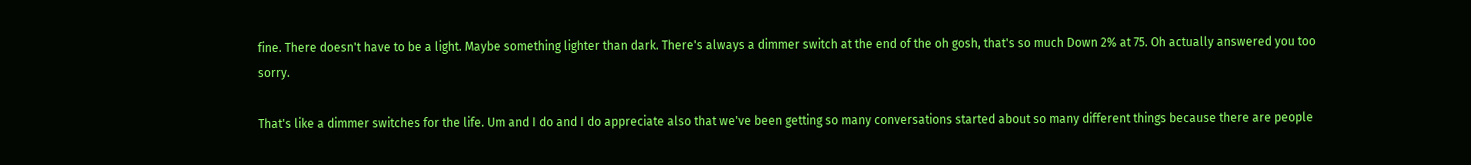fine. There doesn't have to be a light. Maybe something lighter than dark. There's always a dimmer switch at the end of the oh gosh, that's so much Down 2% at 75. Oh actually answered you too sorry.

That's like a dimmer switches for the life. Um and I do and I do appreciate also that we've been getting so many conversations started about so many different things because there are people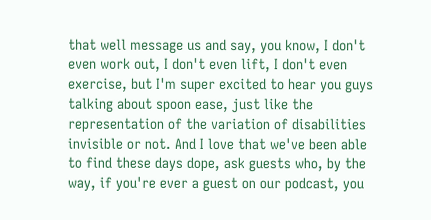that well message us and say, you know, I don't even work out, I don't even lift, I don't even exercise, but I'm super excited to hear you guys talking about spoon ease, just like the representation of the variation of disabilities invisible or not. And I love that we've been able to find these days dope, ask guests who, by the way, if you're ever a guest on our podcast, you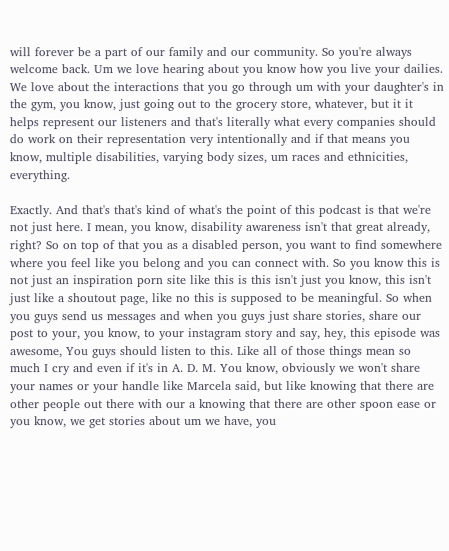will forever be a part of our family and our community. So you're always welcome back. Um we love hearing about you know how you live your dailies. We love about the interactions that you go through um with your daughter's in the gym, you know, just going out to the grocery store, whatever, but it it helps represent our listeners and that's literally what every companies should do work on their representation very intentionally and if that means you know, multiple disabilities, varying body sizes, um races and ethnicities, everything.

Exactly. And that's that's kind of what's the point of this podcast is that we're not just here. I mean, you know, disability awareness isn't that great already, right? So on top of that you as a disabled person, you want to find somewhere where you feel like you belong and you can connect with. So you know this is not just an inspiration porn site like this is this isn't just you know, this isn't just like a shoutout page, like no this is supposed to be meaningful. So when you guys send us messages and when you guys just share stories, share our post to your, you know, to your instagram story and say, hey, this episode was awesome, You guys should listen to this. Like all of those things mean so much I cry and even if it's in A. D. M. You know, obviously we won't share your names or your handle like Marcela said, but like knowing that there are other people out there with our a knowing that there are other spoon ease or you know, we get stories about um we have, you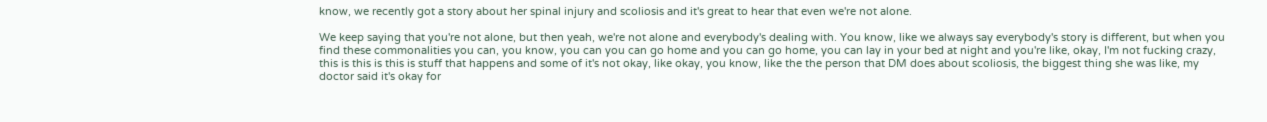know, we recently got a story about her spinal injury and scoliosis and it's great to hear that even we're not alone.

We keep saying that you're not alone, but then yeah, we're not alone and everybody's dealing with. You know, like we always say everybody's story is different, but when you find these commonalities you can, you know, you can you can go home and you can go home, you can lay in your bed at night and you're like, okay, I'm not fucking crazy, this is this is this is stuff that happens and some of it's not okay, like okay, you know, like the the person that DM does about scoliosis, the biggest thing she was like, my doctor said it's okay for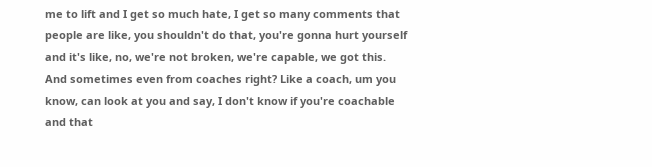me to lift and I get so much hate, I get so many comments that people are like, you shouldn't do that, you're gonna hurt yourself and it's like, no, we're not broken, we're capable, we got this. And sometimes even from coaches right? Like a coach, um you know, can look at you and say, I don't know if you're coachable and that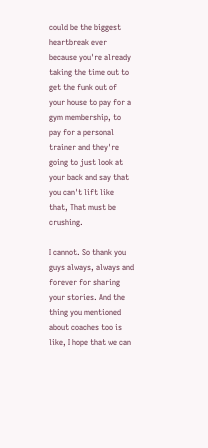could be the biggest heartbreak ever because you're already taking the time out to get the funk out of your house to pay for a gym membership, to pay for a personal trainer and they're going to just look at your back and say that you can't lift like that, That must be crushing.

I cannot. So thank you guys always, always and forever for sharing your stories. And the thing you mentioned about coaches too is like, I hope that we can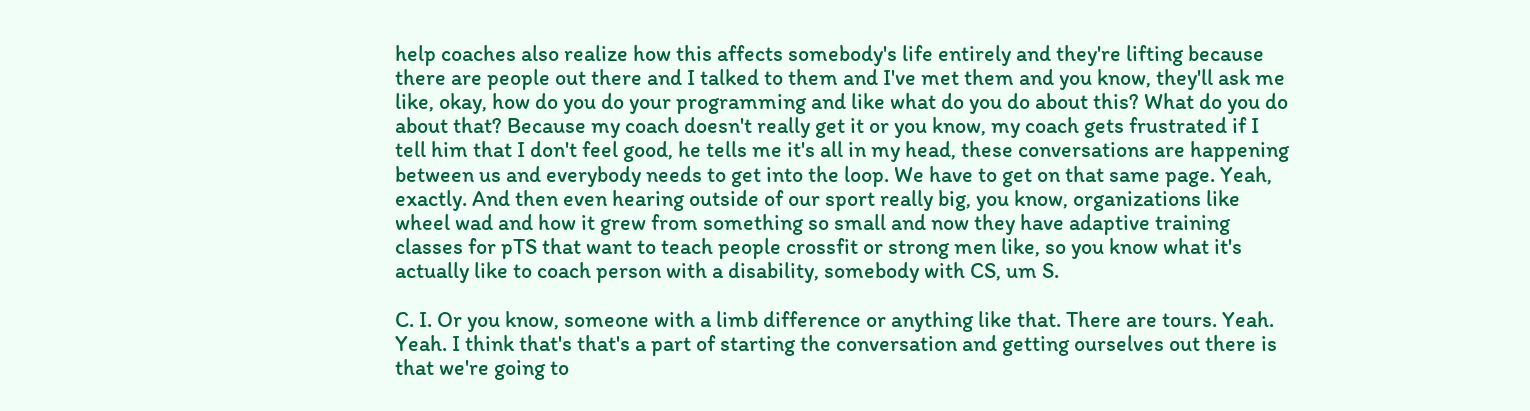help coaches also realize how this affects somebody's life entirely and they're lifting because there are people out there and I talked to them and I've met them and you know, they'll ask me like, okay, how do you do your programming and like what do you do about this? What do you do about that? Because my coach doesn't really get it or you know, my coach gets frustrated if I tell him that I don't feel good, he tells me it's all in my head, these conversations are happening between us and everybody needs to get into the loop. We have to get on that same page. Yeah, exactly. And then even hearing outside of our sport really big, you know, organizations like wheel wad and how it grew from something so small and now they have adaptive training classes for pTS that want to teach people crossfit or strong men like, so you know what it's actually like to coach person with a disability, somebody with CS, um S.

C. I. Or you know, someone with a limb difference or anything like that. There are tours. Yeah. Yeah. I think that's that's a part of starting the conversation and getting ourselves out there is that we're going to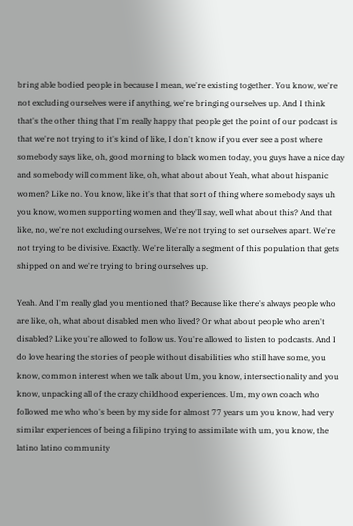bring able bodied people in because I mean, we're existing together. You know, we're not excluding ourselves were if anything, we're bringing ourselves up. And I think that's the other thing that I'm really happy that people get the point of our podcast is that we're not trying to it's kind of like, I don't know if you ever see a post where somebody says like, oh, good morning to black women today, you guys have a nice day and somebody will comment like, oh, what about about Yeah, what about hispanic women? Like no. You know, like it's that that sort of thing where somebody says uh you know, women supporting women and they'll say, well what about this? And that like, no, we're not excluding ourselves, We're not trying to set ourselves apart. We're not trying to be divisive. Exactly. We're literally a segment of this population that gets shipped on and we're trying to bring ourselves up.

Yeah. And I'm really glad you mentioned that? Because like there's always people who are like, oh, what about disabled men who lived? Or what about people who aren't disabled? Like you're allowed to follow us. You're allowed to listen to podcasts. And I do love hearing the stories of people without disabilities who still have some, you know, common interest when we talk about Um, you know, intersectionality and you know, unpacking all of the crazy childhood experiences. Um, my own coach who followed me who who's been by my side for almost 77 years um you know, had very similar experiences of being a filipino trying to assimilate with um, you know, the latino latino community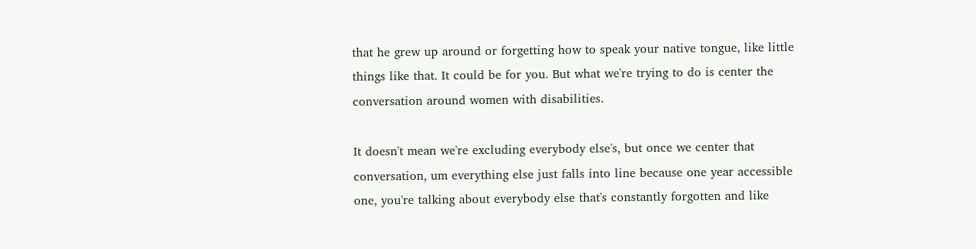that he grew up around or forgetting how to speak your native tongue, like little things like that. It could be for you. But what we're trying to do is center the conversation around women with disabilities.

It doesn't mean we're excluding everybody else's, but once we center that conversation, um everything else just falls into line because one year accessible one, you're talking about everybody else that's constantly forgotten and like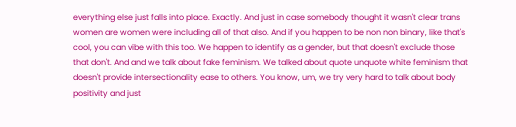everything else just falls into place. Exactly. And just in case somebody thought it wasn't clear trans women are women were including all of that also. And if you happen to be non non binary, like that's cool, you can vibe with this too. We happen to identify as a gender, but that doesn't exclude those that don't. And and we talk about fake feminism. We talked about quote unquote white feminism that doesn't provide intersectionality ease to others. You know, um, we try very hard to talk about body positivity and just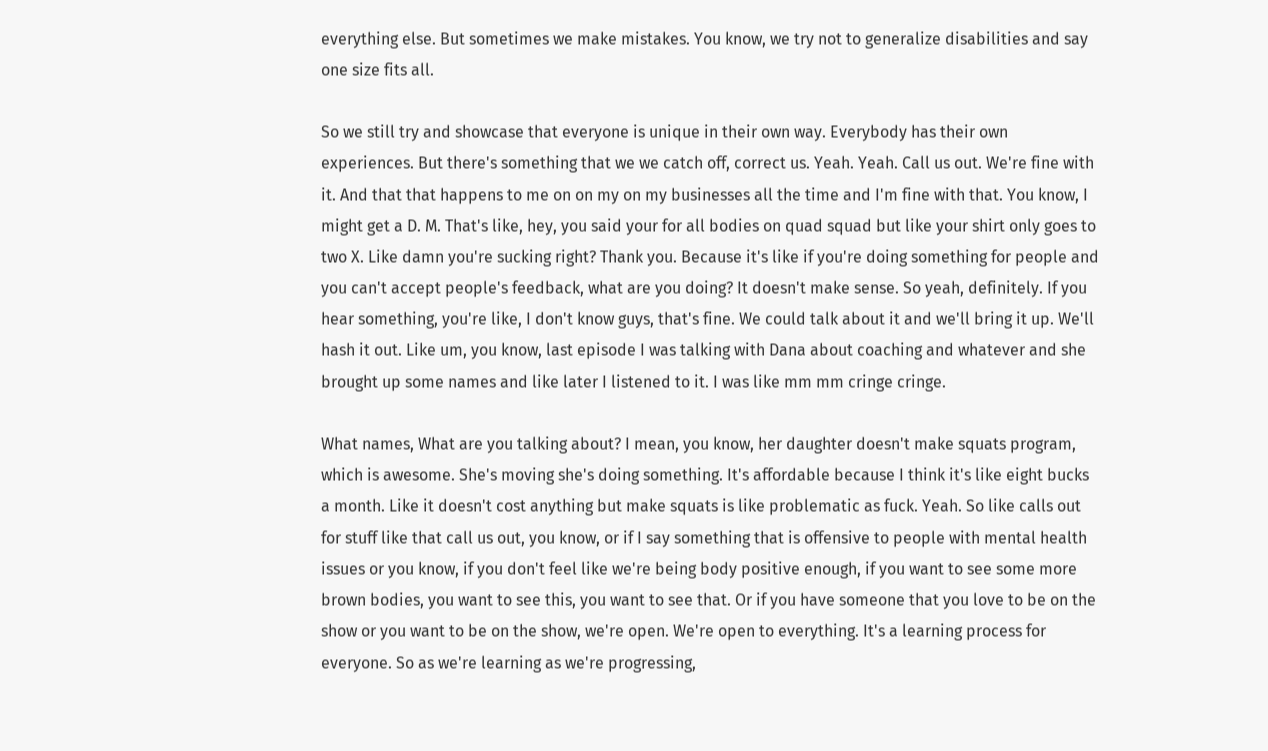everything else. But sometimes we make mistakes. You know, we try not to generalize disabilities and say one size fits all.

So we still try and showcase that everyone is unique in their own way. Everybody has their own experiences. But there's something that we we catch off, correct us. Yeah. Yeah. Call us out. We're fine with it. And that that happens to me on on my on my businesses all the time and I'm fine with that. You know, I might get a D. M. That's like, hey, you said your for all bodies on quad squad but like your shirt only goes to two X. Like damn you're sucking right? Thank you. Because it's like if you're doing something for people and you can't accept people's feedback, what are you doing? It doesn't make sense. So yeah, definitely. If you hear something, you're like, I don't know guys, that's fine. We could talk about it and we'll bring it up. We'll hash it out. Like um, you know, last episode I was talking with Dana about coaching and whatever and she brought up some names and like later I listened to it. I was like mm mm cringe cringe.

What names, What are you talking about? I mean, you know, her daughter doesn't make squats program, which is awesome. She's moving she's doing something. It's affordable because I think it's like eight bucks a month. Like it doesn't cost anything but make squats is like problematic as fuck. Yeah. So like calls out for stuff like that call us out, you know, or if I say something that is offensive to people with mental health issues or you know, if you don't feel like we're being body positive enough, if you want to see some more brown bodies, you want to see this, you want to see that. Or if you have someone that you love to be on the show or you want to be on the show, we're open. We're open to everything. It's a learning process for everyone. So as we're learning as we're progressing,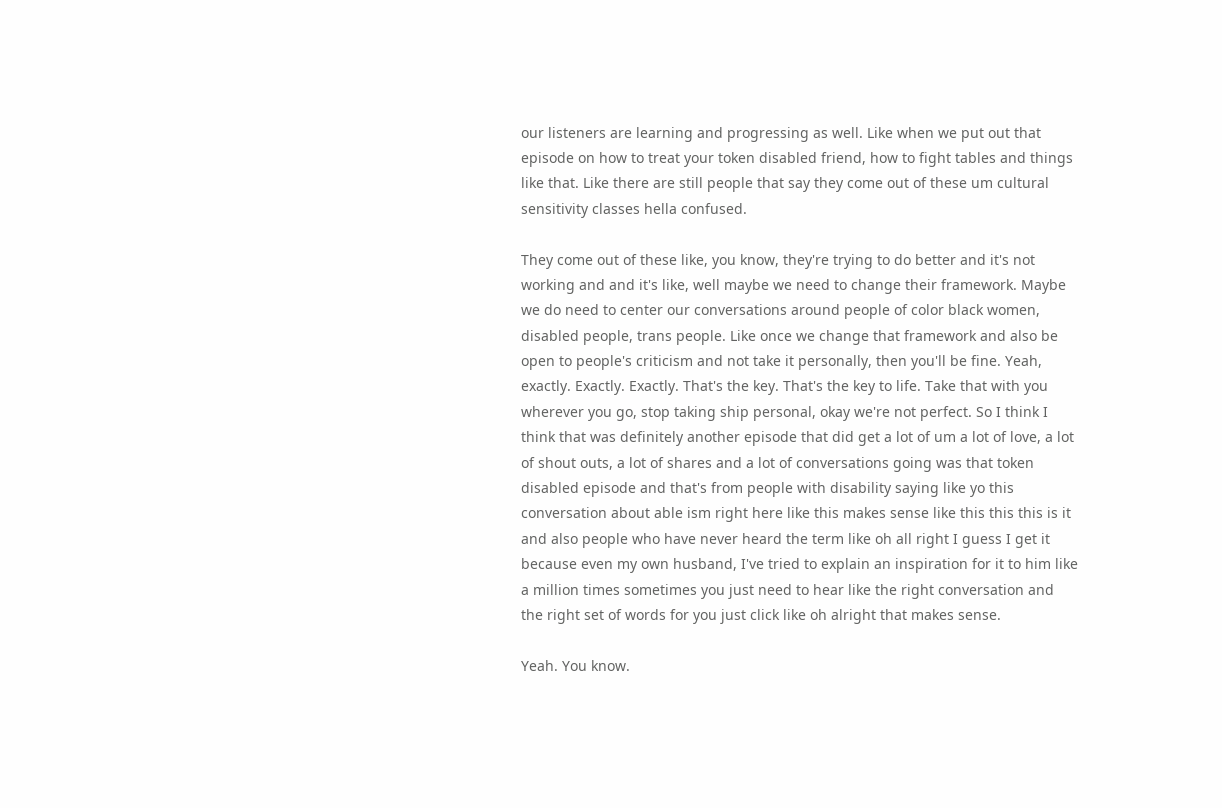our listeners are learning and progressing as well. Like when we put out that episode on how to treat your token disabled friend, how to fight tables and things like that. Like there are still people that say they come out of these um cultural sensitivity classes hella confused.

They come out of these like, you know, they're trying to do better and it's not working and and it's like, well maybe we need to change their framework. Maybe we do need to center our conversations around people of color black women, disabled people, trans people. Like once we change that framework and also be open to people's criticism and not take it personally, then you'll be fine. Yeah, exactly. Exactly. Exactly. That's the key. That's the key to life. Take that with you wherever you go, stop taking ship personal, okay we're not perfect. So I think I think that was definitely another episode that did get a lot of um a lot of love, a lot of shout outs, a lot of shares and a lot of conversations going was that token disabled episode and that's from people with disability saying like yo this conversation about able ism right here like this makes sense like this this this is it and also people who have never heard the term like oh all right I guess I get it because even my own husband, I've tried to explain an inspiration for it to him like a million times sometimes you just need to hear like the right conversation and the right set of words for you just click like oh alright that makes sense.

Yeah. You know.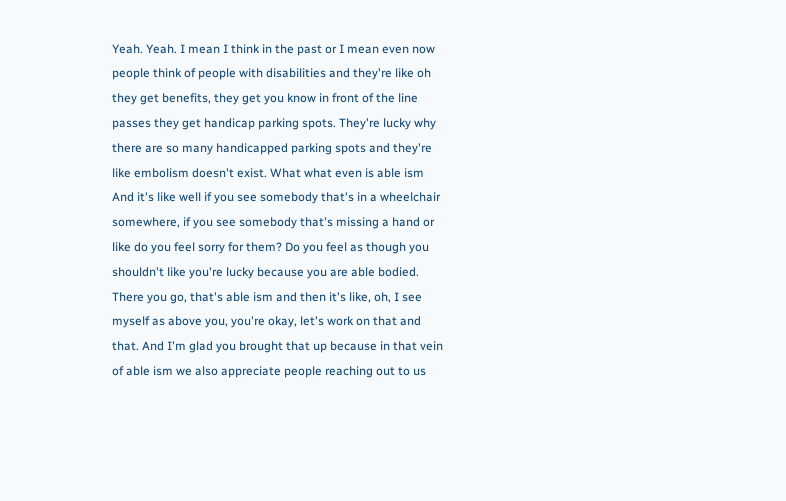Yeah. Yeah. I mean I think in the past or I mean even now people think of people with disabilities and they're like oh they get benefits, they get you know in front of the line passes they get handicap parking spots. They're lucky why there are so many handicapped parking spots and they're like embolism doesn't exist. What what even is able ism And it's like well if you see somebody that's in a wheelchair somewhere, if you see somebody that's missing a hand or like do you feel sorry for them? Do you feel as though you shouldn't like you're lucky because you are able bodied. There you go, that's able ism and then it's like, oh, I see myself as above you, you're okay, let's work on that and that. And I'm glad you brought that up because in that vein of able ism we also appreciate people reaching out to us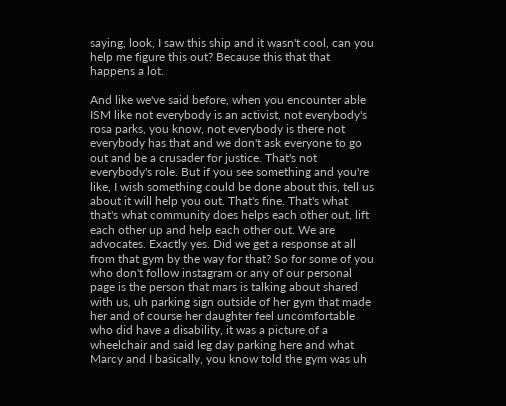saying, look, I saw this ship and it wasn't cool, can you help me figure this out? Because this that that happens a lot.

And like we've said before, when you encounter able ISM like not everybody is an activist, not everybody's rosa parks, you know, not everybody is there not everybody has that and we don't ask everyone to go out and be a crusader for justice. That's not everybody's role. But if you see something and you're like, I wish something could be done about this, tell us about it will help you out. That's fine. That's what that's what community does helps each other out, lift each other up and help each other out. We are advocates. Exactly yes. Did we get a response at all from that gym by the way for that? So for some of you who don't follow instagram or any of our personal page is the person that mars is talking about shared with us, uh parking sign outside of her gym that made her and of course her daughter feel uncomfortable who did have a disability, it was a picture of a wheelchair and said leg day parking here and what Marcy and I basically, you know told the gym was uh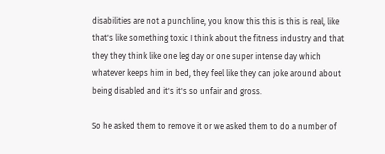disabilities are not a punchline, you know this this is this is real, like that's like something toxic I think about the fitness industry and that they they think like one leg day or one super intense day which whatever keeps him in bed, they feel like they can joke around about being disabled and it's it's so unfair and gross.

So he asked them to remove it or we asked them to do a number of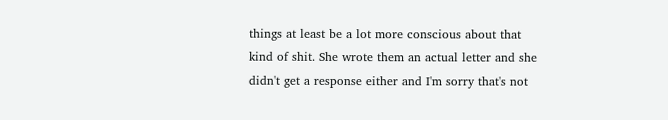things at least be a lot more conscious about that kind of shit. She wrote them an actual letter and she didn't get a response either and I'm sorry that's not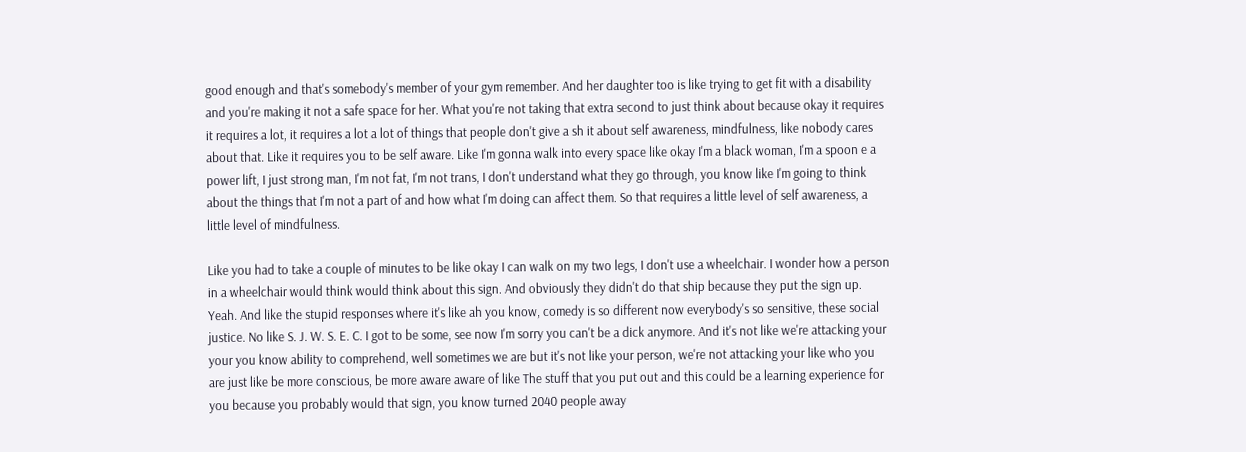good enough and that's somebody's member of your gym remember. And her daughter too is like trying to get fit with a disability and you're making it not a safe space for her. What you're not taking that extra second to just think about because okay it requires it requires a lot, it requires a lot a lot of things that people don't give a sh it about self awareness, mindfulness, like nobody cares about that. Like it requires you to be self aware. Like I'm gonna walk into every space like okay I'm a black woman, I'm a spoon e a power lift, I just strong man, I'm not fat, I'm not trans, I don't understand what they go through, you know like I'm going to think about the things that I'm not a part of and how what I'm doing can affect them. So that requires a little level of self awareness, a little level of mindfulness.

Like you had to take a couple of minutes to be like okay I can walk on my two legs, I don't use a wheelchair. I wonder how a person in a wheelchair would think would think about this sign. And obviously they didn't do that ship because they put the sign up. Yeah. And like the stupid responses where it's like ah you know, comedy is so different now everybody's so sensitive, these social justice. No like S. J. W. S. E. C. I got to be some, see now I'm sorry you can't be a dick anymore. And it's not like we're attacking your your you know ability to comprehend, well sometimes we are but it's not like your person, we're not attacking your like who you are just like be more conscious, be more aware aware of like The stuff that you put out and this could be a learning experience for you because you probably would that sign, you know turned 2040 people away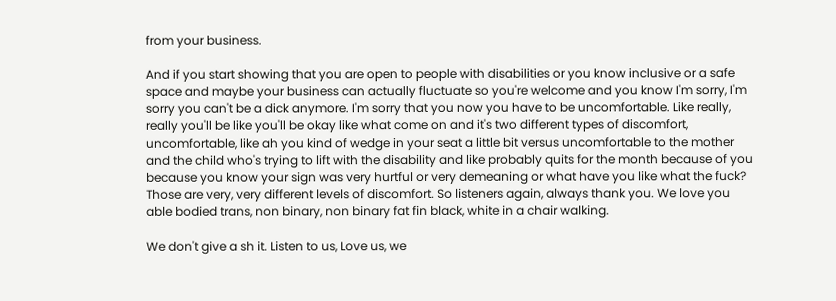from your business.

And if you start showing that you are open to people with disabilities or you know inclusive or a safe space and maybe your business can actually fluctuate so you're welcome and you know I'm sorry, I'm sorry you can't be a dick anymore. I'm sorry that you now you have to be uncomfortable. Like really, really you'll be like you'll be okay like what come on and it's two different types of discomfort, uncomfortable, like ah you kind of wedge in your seat a little bit versus uncomfortable to the mother and the child who's trying to lift with the disability and like probably quits for the month because of you because you know your sign was very hurtful or very demeaning or what have you like what the fuck? Those are very, very different levels of discomfort. So listeners again, always thank you. We love you able bodied trans, non binary, non binary fat fin black, white in a chair walking.

We don't give a sh it. Listen to us, Love us, we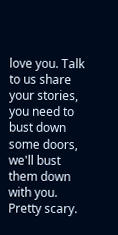love you. Talk to us share your stories, you need to bust down some doors, we'll bust them down with you. Pretty scary.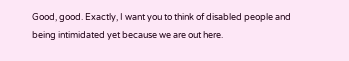Good, good. Exactly, I want you to think of disabled people and being intimidated yet because we are out here.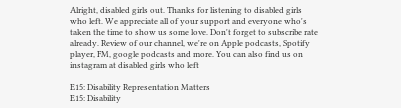Alright, disabled girls out. Thanks for listening to disabled girls who left. We appreciate all of your support and everyone who's taken the time to show us some love. Don't forget to subscribe rate already. Review of our channel, we're on Apple podcasts, Spotify player, FM, google podcasts and more. You can also find us on instagram at disabled girls who left

E15: Disability Representation Matters
E15: Disability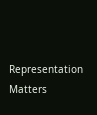Representation Matters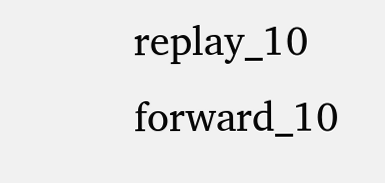replay_10 forward_10